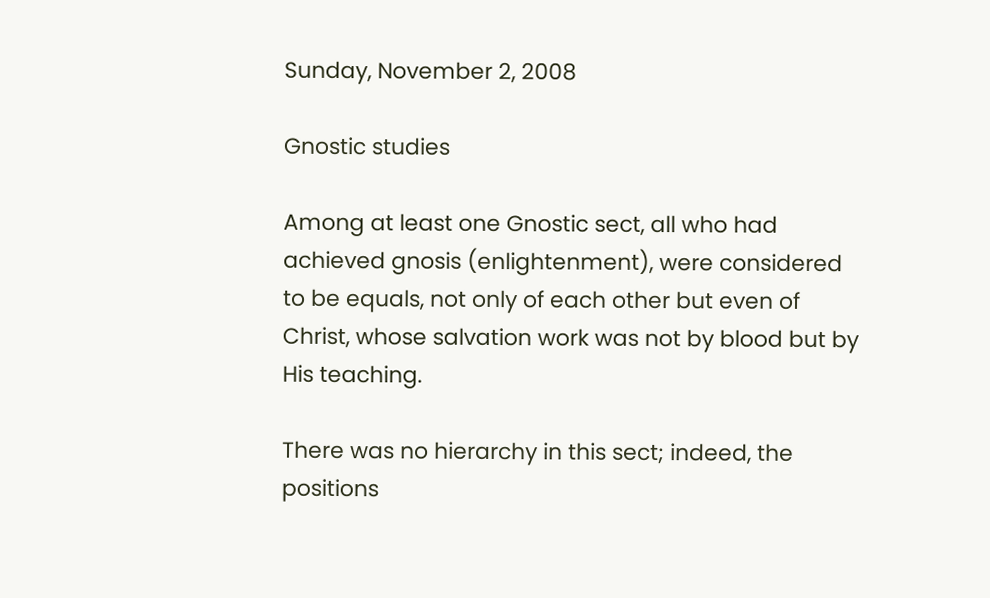Sunday, November 2, 2008

Gnostic studies

Among at least one Gnostic sect, all who had achieved gnosis (enlightenment), were considered to be equals, not only of each other but even of Christ, whose salvation work was not by blood but by His teaching.

There was no hierarchy in this sect; indeed, the positions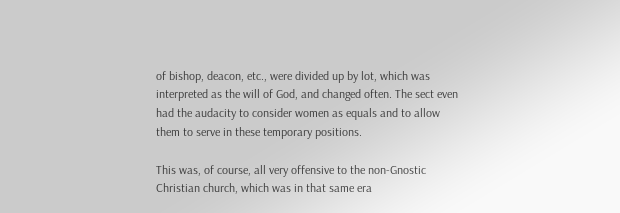of bishop, deacon, etc., were divided up by lot, which was interpreted as the will of God, and changed often. The sect even had the audacity to consider women as equals and to allow them to serve in these temporary positions.

This was, of course, all very offensive to the non-Gnostic Christian church, which was in that same era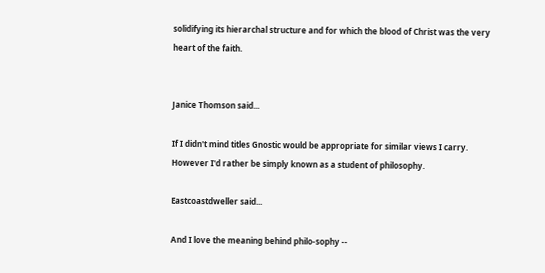solidifying its hierarchal structure and for which the blood of Christ was the very heart of the faith.


Janice Thomson said...

If I didn't mind titles Gnostic would be appropriate for similar views I carry. However I'd rather be simply known as a student of philosophy.

Eastcoastdweller said...

And I love the meaning behind philo-sophy --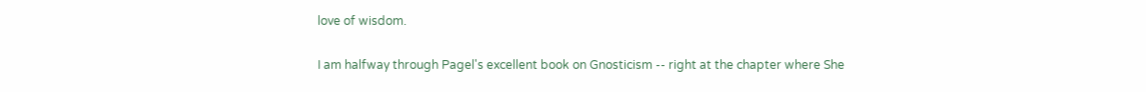love of wisdom.

I am halfway through Pagel's excellent book on Gnosticism -- right at the chapter where She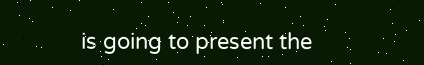is going to present the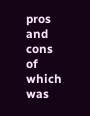pros and cons of which was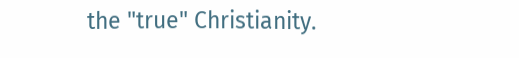the "true" Christianity.